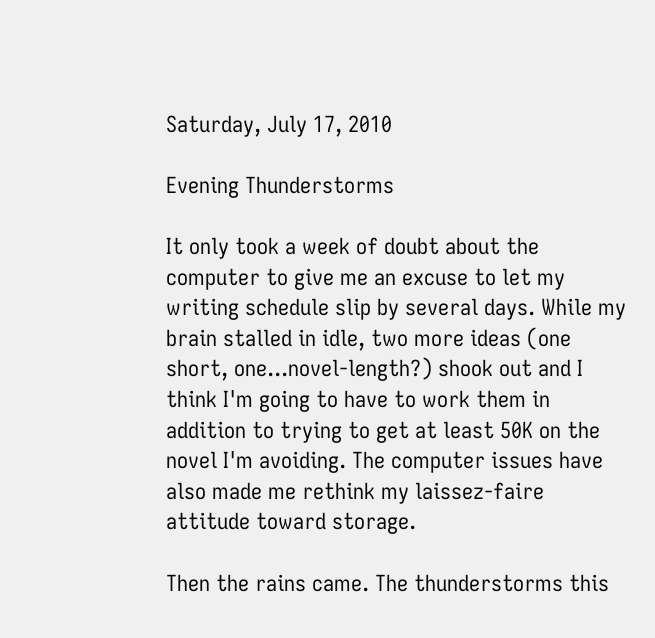Saturday, July 17, 2010

Evening Thunderstorms

It only took a week of doubt about the computer to give me an excuse to let my writing schedule slip by several days. While my brain stalled in idle, two more ideas (one short, one...novel-length?) shook out and I think I'm going to have to work them in addition to trying to get at least 50K on the novel I'm avoiding. The computer issues have also made me rethink my laissez-faire attitude toward storage.

Then the rains came. The thunderstorms this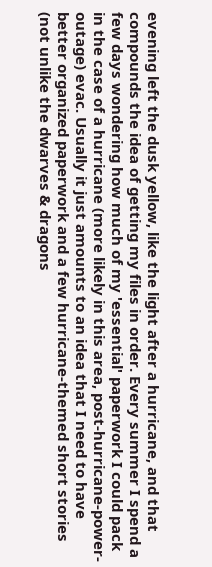evening left the dusk yellow, like the light after a hurricane, and that compounds the idea of getting my files in order. Every summer I spend a few days wondering how much of my 'essential' paperwork I could pack in the case of a hurricane (more likely in this area, post-hurricane-power-outage) evac. Usually it just amounts to an idea that I need to have better organized paperwork and a few hurricane-themed short stories (not unlike the dwarves & dragons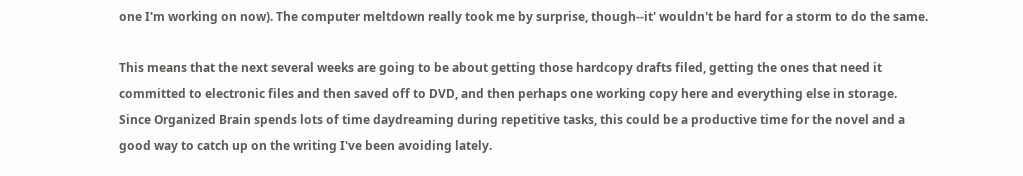one I'm working on now). The computer meltdown really took me by surprise, though--it' wouldn't be hard for a storm to do the same.

This means that the next several weeks are going to be about getting those hardcopy drafts filed, getting the ones that need it committed to electronic files and then saved off to DVD, and then perhaps one working copy here and everything else in storage. Since Organized Brain spends lots of time daydreaming during repetitive tasks, this could be a productive time for the novel and a good way to catch up on the writing I've been avoiding lately.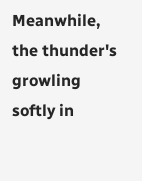Meanwhile, the thunder's growling softly in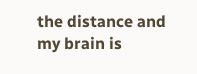the distance and my brain is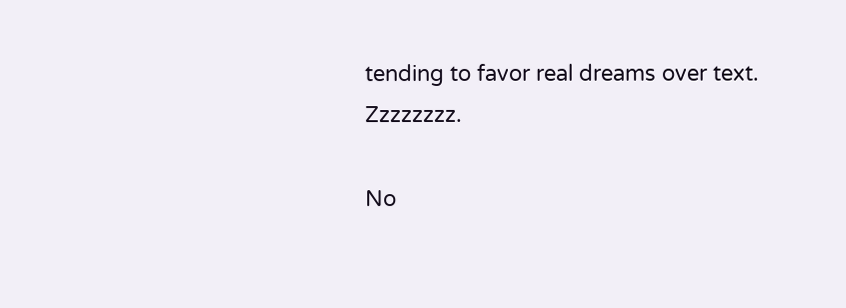tending to favor real dreams over text. Zzzzzzzz.

No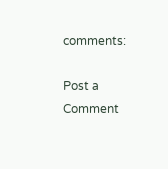comments:

Post a Comment